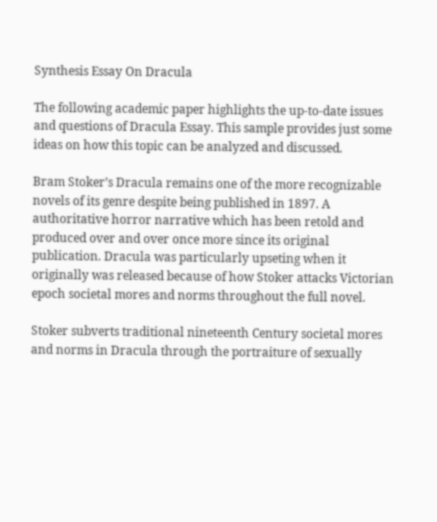Synthesis Essay On Dracula

The following academic paper highlights the up-to-date issues and questions of Dracula Essay. This sample provides just some ideas on how this topic can be analyzed and discussed.

Bram Stoker’s Dracula remains one of the more recognizable novels of its genre despite being published in 1897. A authoritative horror narrative which has been retold and produced over and over once more since its original publication. Dracula was particularly upseting when it originally was released because of how Stoker attacks Victorian epoch societal mores and norms throughout the full novel.

Stoker subverts traditional nineteenth Century societal mores and norms in Dracula through the portraiture of sexually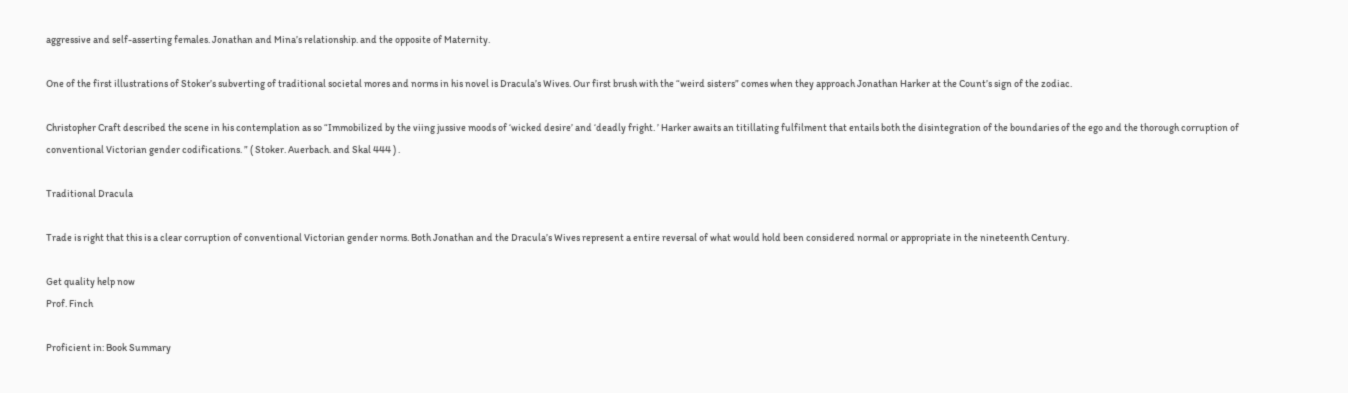aggressive and self-asserting females. Jonathan and Mina’s relationship. and the opposite of Maternity.

One of the first illustrations of Stoker’s subverting of traditional societal mores and norms in his novel is Dracula’s Wives. Our first brush with the “weird sisters” comes when they approach Jonathan Harker at the Count’s sign of the zodiac.

Christopher Craft described the scene in his contemplation as so “Immobilized by the viing jussive moods of ‘wicked desire’ and ‘deadly fright. ’ Harker awaits an titillating fulfilment that entails both the disintegration of the boundaries of the ego and the thorough corruption of conventional Victorian gender codifications. ” ( Stoker. Auerbach. and Skal 444 ) .

Traditional Dracula

Trade is right that this is a clear corruption of conventional Victorian gender norms. Both Jonathan and the Dracula’s Wives represent a entire reversal of what would hold been considered normal or appropriate in the nineteenth Century.

Get quality help now
Prof. Finch

Proficient in: Book Summary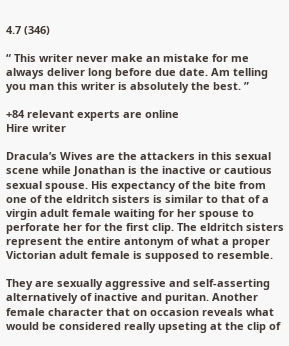4.7 (346)

“ This writer never make an mistake for me always deliver long before due date. Am telling you man this writer is absolutely the best. ”

+84 relevant experts are online
Hire writer

Dracula’s Wives are the attackers in this sexual scene while Jonathan is the inactive or cautious sexual spouse. His expectancy of the bite from one of the eldritch sisters is similar to that of a virgin adult female waiting for her spouse to perforate her for the first clip. The eldritch sisters represent the entire antonym of what a proper Victorian adult female is supposed to resemble.

They are sexually aggressive and self-asserting alternatively of inactive and puritan. Another female character that on occasion reveals what would be considered really upseting at the clip of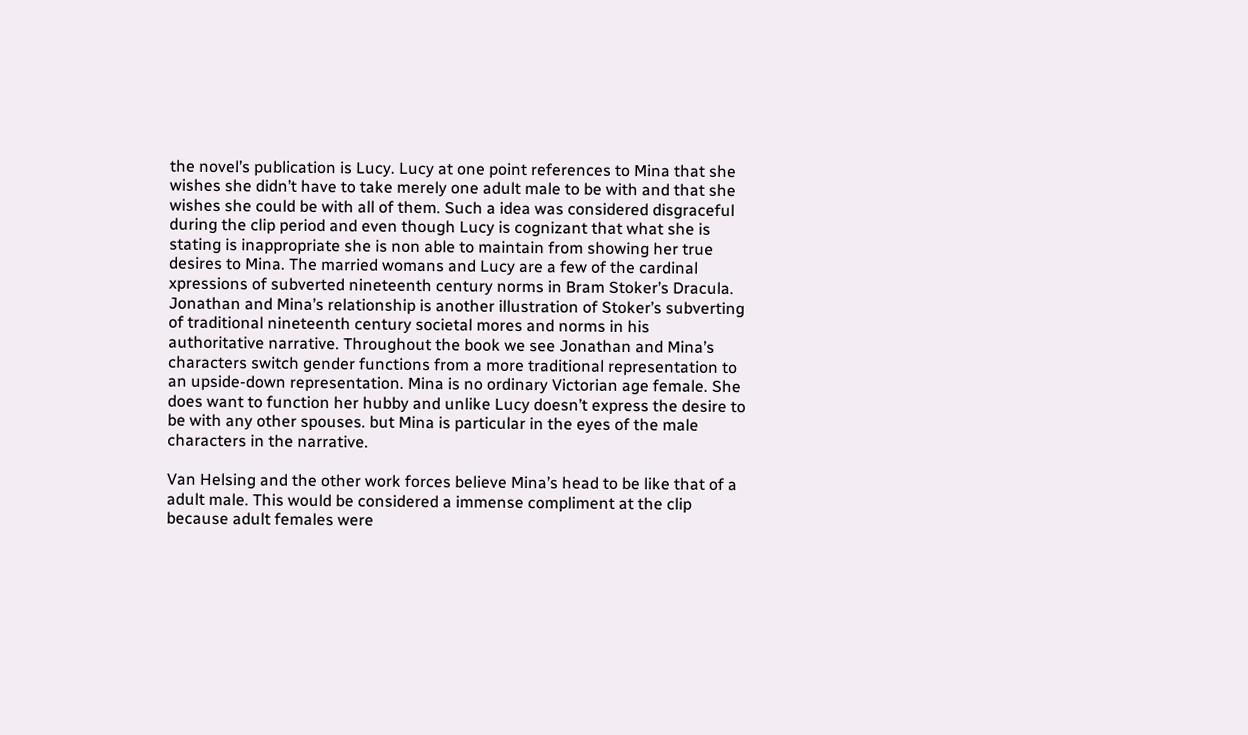the novel’s publication is Lucy. Lucy at one point references to Mina that she wishes she didn’t have to take merely one adult male to be with and that she wishes she could be with all of them. Such a idea was considered disgraceful during the clip period and even though Lucy is cognizant that what she is stating is inappropriate she is non able to maintain from showing her true desires to Mina. The married womans and Lucy are a few of the cardinal xpressions of subverted nineteenth century norms in Bram Stoker’s Dracula. Jonathan and Mina’s relationship is another illustration of Stoker’s subverting of traditional nineteenth century societal mores and norms in his authoritative narrative. Throughout the book we see Jonathan and Mina’s characters switch gender functions from a more traditional representation to an upside-down representation. Mina is no ordinary Victorian age female. She does want to function her hubby and unlike Lucy doesn’t express the desire to be with any other spouses. but Mina is particular in the eyes of the male characters in the narrative.

Van Helsing and the other work forces believe Mina’s head to be like that of a adult male. This would be considered a immense compliment at the clip because adult females were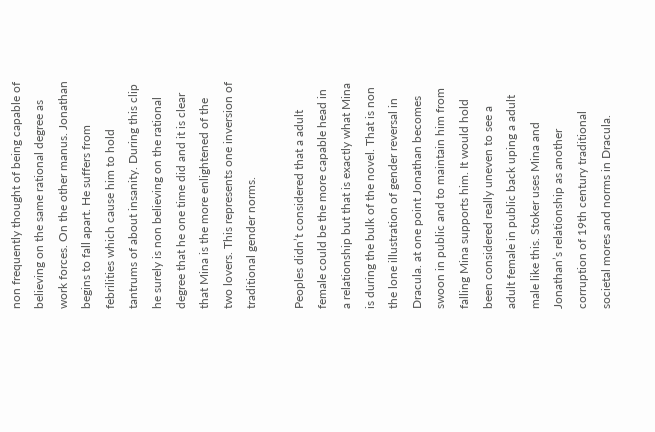non frequently thought of being capable of believing on the same rational degree as work forces. On the other manus. Jonathan begins to fall apart. He suffers from febrilities which cause him to hold tantrums of about insanity. During this clip he surely is non believing on the rational degree that he one time did and it is clear that Mina is the more enlightened of the two lovers. This represents one inversion of traditional gender norms.

Peoples didn’t considered that a adult female could be the more capable head in a relationship but that is exactly what Mina is during the bulk of the novel. That is non the lone illustration of gender reversal in Dracula. at one point Jonathan becomes swoon in public and to maintain him from falling Mina supports him. It would hold been considered really uneven to see a adult female in public back uping a adult male like this. Stoker uses Mina and Jonathan’s relationship as another corruption of 19th century traditional societal mores and norms in Dracula.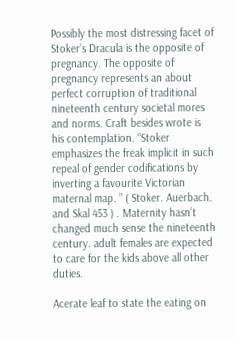Possibly the most distressing facet of Stoker’s Dracula is the opposite of pregnancy. The opposite of pregnancy represents an about perfect corruption of traditional nineteenth century societal mores and norms. Craft besides wrote is his contemplation. “Stoker emphasizes the freak implicit in such repeal of gender codifications by inverting a favourite Victorian maternal map. ” ( Stoker. Auerbach. and Skal 453 ) . Maternity hasn’t changed much sense the nineteenth century. adult females are expected to care for the kids above all other duties.

Acerate leaf to state the eating on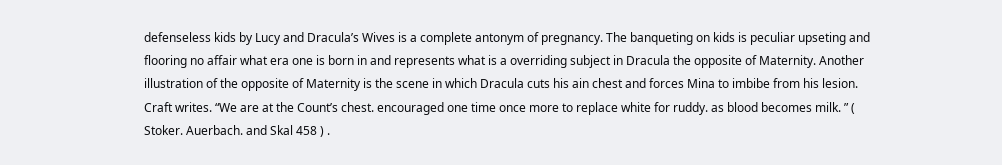defenseless kids by Lucy and Dracula’s Wives is a complete antonym of pregnancy. The banqueting on kids is peculiar upseting and flooring no affair what era one is born in and represents what is a overriding subject in Dracula the opposite of Maternity. Another illustration of the opposite of Maternity is the scene in which Dracula cuts his ain chest and forces Mina to imbibe from his lesion. Craft writes. “We are at the Count’s chest. encouraged one time once more to replace white for ruddy. as blood becomes milk. ” ( Stoker. Auerbach. and Skal 458 ) .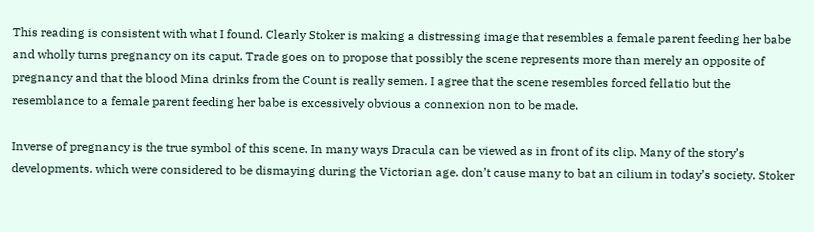This reading is consistent with what I found. Clearly Stoker is making a distressing image that resembles a female parent feeding her babe and wholly turns pregnancy on its caput. Trade goes on to propose that possibly the scene represents more than merely an opposite of pregnancy and that the blood Mina drinks from the Count is really semen. I agree that the scene resembles forced fellatio but the resemblance to a female parent feeding her babe is excessively obvious a connexion non to be made.

Inverse of pregnancy is the true symbol of this scene. In many ways Dracula can be viewed as in front of its clip. Many of the story’s developments. which were considered to be dismaying during the Victorian age. don’t cause many to bat an cilium in today’s society. Stoker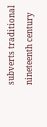subverts traditional nineteenth century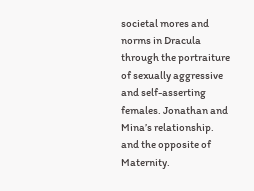societal mores and norms in Dracula through the portraiture of sexually aggressive and self-asserting females. Jonathan and Mina’s relationship. and the opposite of Maternity.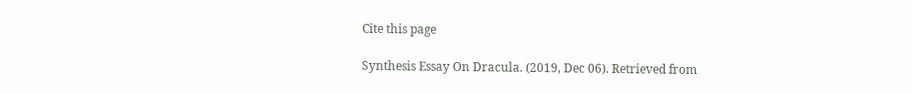Cite this page

Synthesis Essay On Dracula. (2019, Dec 06). Retrieved from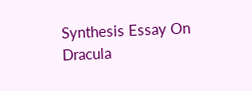Synthesis Essay On Dracula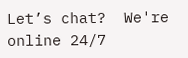Let’s chat?  We're online 24/7